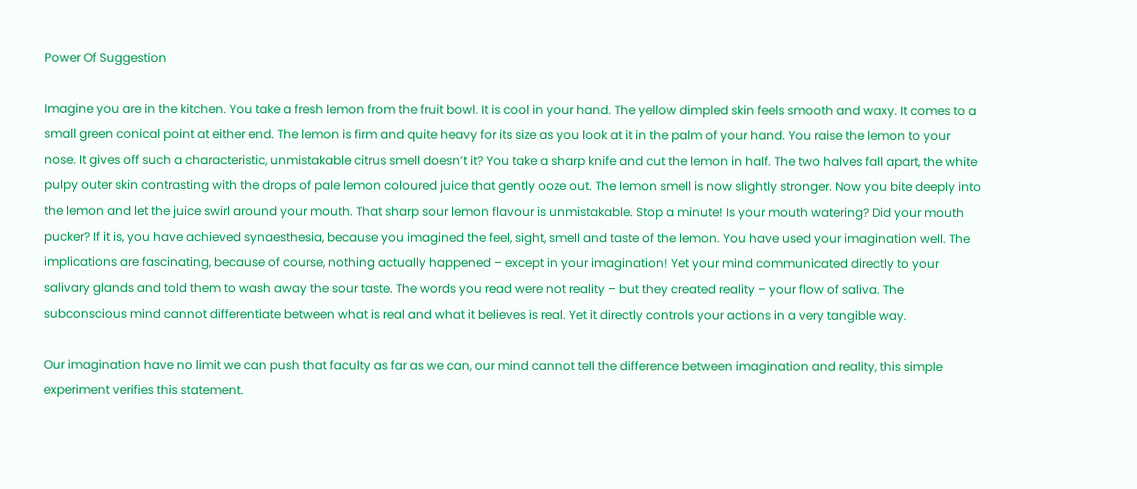Power Of Suggestion

Imagine you are in the kitchen. You take a fresh lemon from the fruit bowl. It is cool in your hand. The yellow dimpled skin feels smooth and waxy. It comes to a small green conical point at either end. The lemon is firm and quite heavy for its size as you look at it in the palm of your hand. You raise the lemon to your nose. It gives off such a characteristic, unmistakable citrus smell doesn’t it? You take a sharp knife and cut the lemon in half. The two halves fall apart, the white pulpy outer skin contrasting with the drops of pale lemon coloured juice that gently ooze out. The lemon smell is now slightly stronger. Now you bite deeply into the lemon and let the juice swirl around your mouth. That sharp sour lemon flavour is unmistakable. Stop a minute! Is your mouth watering? Did your mouth pucker? If it is, you have achieved synaesthesia, because you imagined the feel, sight, smell and taste of the lemon. You have used your imagination well. The implications are fascinating, because of course, nothing actually happened – except in your imagination! Yet your mind communicated directly to your salivary glands and told them to wash away the sour taste. The words you read were not reality – but they created reality – your flow of saliva. The subconscious mind cannot differentiate between what is real and what it believes is real. Yet it directly controls your actions in a very tangible way.

Our imagination have no limit we can push that faculty as far as we can, our mind cannot tell the difference between imagination and reality, this simple experiment verifies this statement.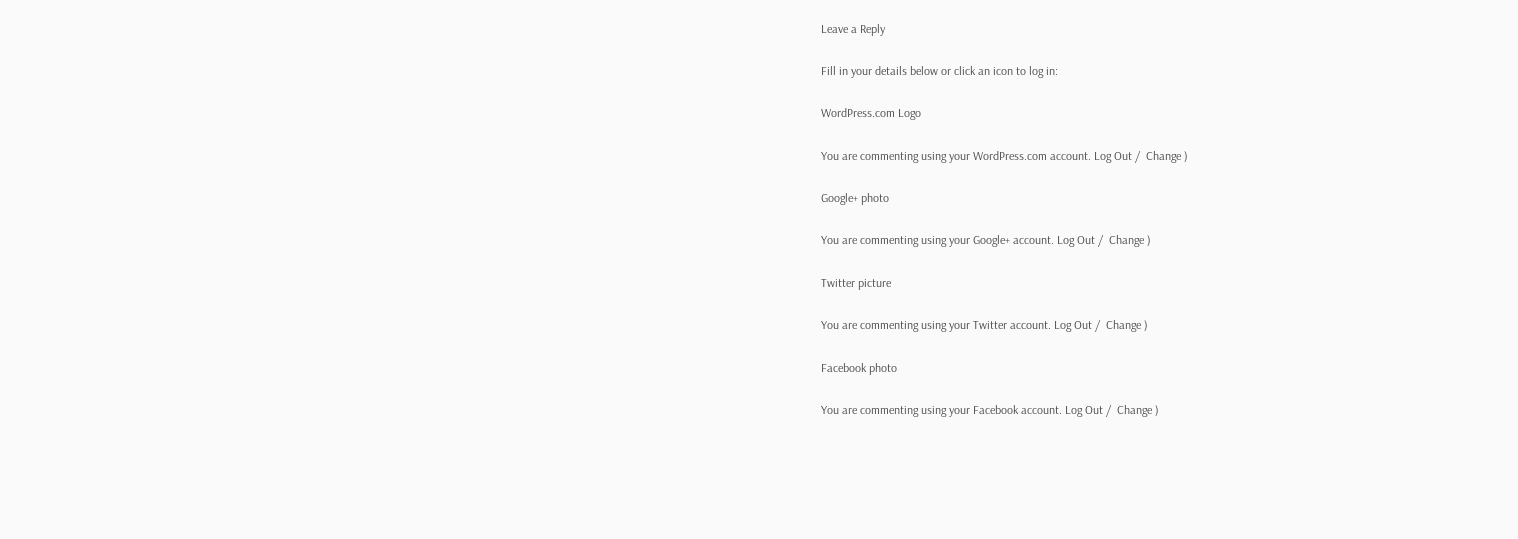Leave a Reply

Fill in your details below or click an icon to log in:

WordPress.com Logo

You are commenting using your WordPress.com account. Log Out /  Change )

Google+ photo

You are commenting using your Google+ account. Log Out /  Change )

Twitter picture

You are commenting using your Twitter account. Log Out /  Change )

Facebook photo

You are commenting using your Facebook account. Log Out /  Change )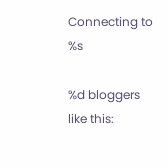Connecting to %s

%d bloggers like this: